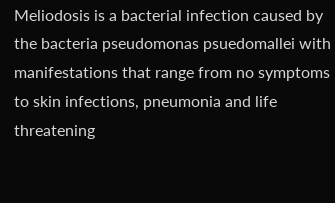Meliodosis is a bacterial infection caused by the bacteria pseudomonas psuedomallei with manifestations that range from no symptoms to skin infections, pneumonia and life threatening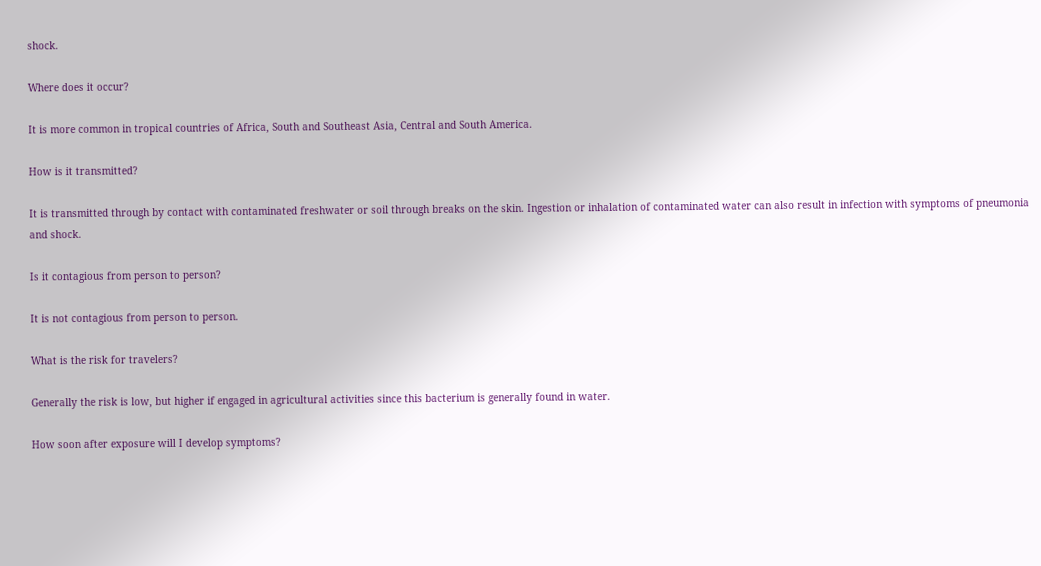shock.

Where does it occur?

It is more common in tropical countries of Africa, South and Southeast Asia, Central and South America.

How is it transmitted?

It is transmitted through by contact with contaminated freshwater or soil through breaks on the skin. Ingestion or inhalation of contaminated water can also result in infection with symptoms of pneumonia and shock.

Is it contagious from person to person?

It is not contagious from person to person.

What is the risk for travelers?

Generally the risk is low, but higher if engaged in agricultural activities since this bacterium is generally found in water.

How soon after exposure will I develop symptoms?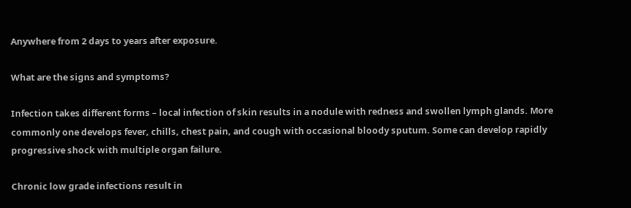Anywhere from 2 days to years after exposure.

What are the signs and symptoms?

Infection takes different forms – local infection of skin results in a nodule with redness and swollen lymph glands. More commonly one develops fever, chills, chest pain, and cough with occasional bloody sputum. Some can develop rapidly progressive shock with multiple organ failure.

Chronic low grade infections result in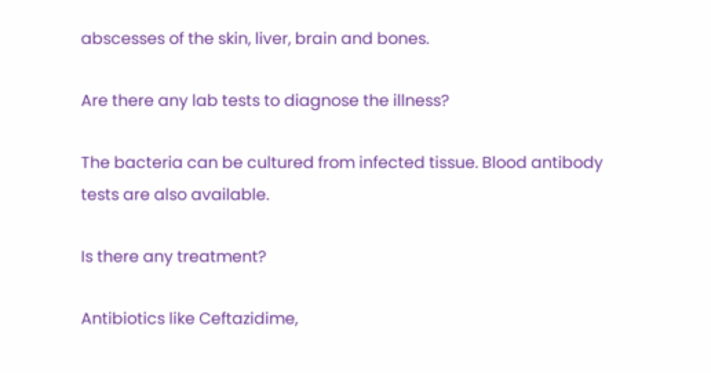abscesses of the skin, liver, brain and bones.

Are there any lab tests to diagnose the illness?

The bacteria can be cultured from infected tissue. Blood antibody tests are also available.

Is there any treatment?

Antibiotics like Ceftazidime,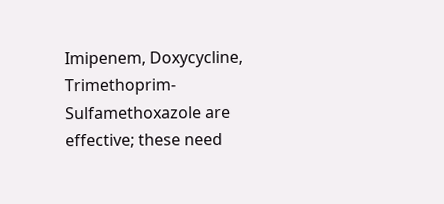Imipenem, Doxycycline, Trimethoprim-Sulfamethoxazole are effective; these need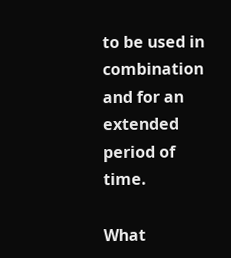to be used in combination and for an extended period of time.

What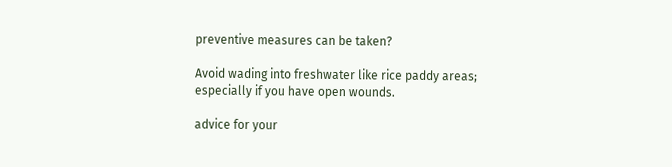preventive measures can be taken?

Avoid wading into freshwater like rice paddy areas; especially if you have open wounds.

advice for your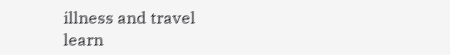illness and travel
learn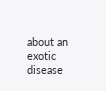about an exotic disease